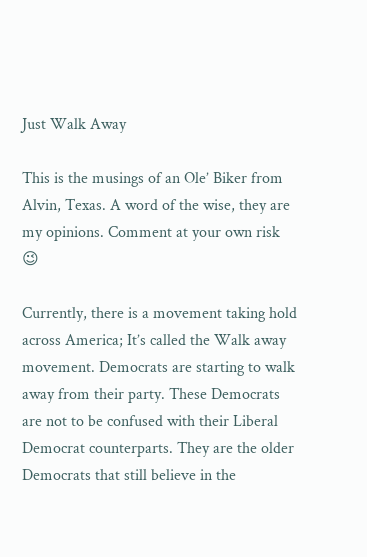Just Walk Away

This is the musings of an Ole’ Biker from Alvin, Texas. A word of the wise, they are my opinions. Comment at your own risk 😉

Currently, there is a movement taking hold across America; It’s called the Walk away movement. Democrats are starting to walk away from their party. These Democrats are not to be confused with their Liberal Democrat counterparts. They are the older Democrats that still believe in the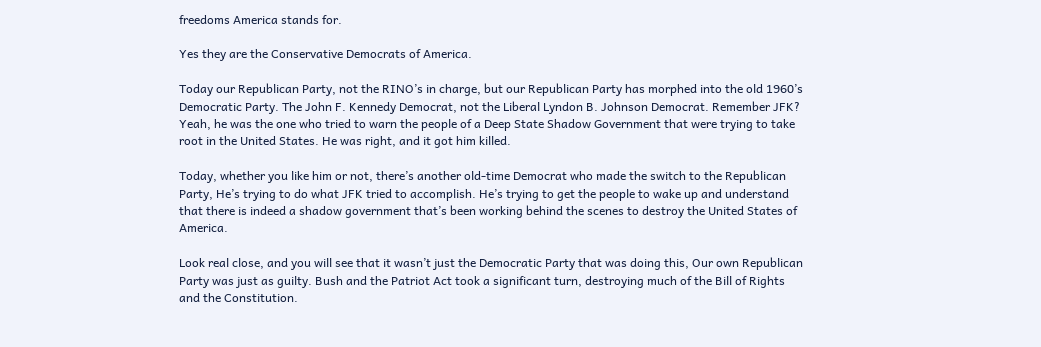freedoms America stands for.

Yes they are the Conservative Democrats of America.

Today our Republican Party, not the RINO’s in charge, but our Republican Party has morphed into the old 1960’s Democratic Party. The John F. Kennedy Democrat, not the Liberal Lyndon B. Johnson Democrat. Remember JFK? Yeah, he was the one who tried to warn the people of a Deep State Shadow Government that were trying to take root in the United States. He was right, and it got him killed.

Today, whether you like him or not, there’s another old-time Democrat who made the switch to the Republican Party, He’s trying to do what JFK tried to accomplish. He’s trying to get the people to wake up and understand that there is indeed a shadow government that’s been working behind the scenes to destroy the United States of America.

Look real close, and you will see that it wasn’t just the Democratic Party that was doing this, Our own Republican Party was just as guilty. Bush and the Patriot Act took a significant turn, destroying much of the Bill of Rights and the Constitution.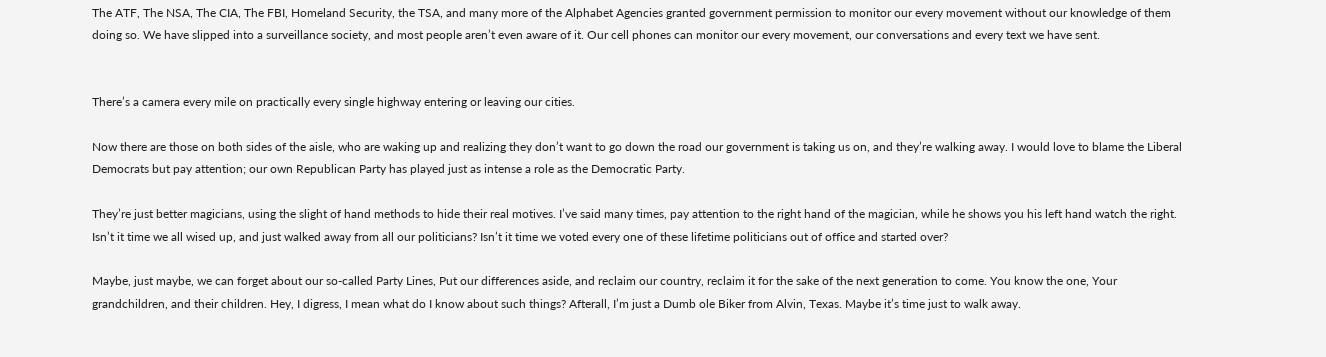The ATF, The NSA, The CIA, The FBI, Homeland Security, the TSA, and many more of the Alphabet Agencies granted government permission to monitor our every movement without our knowledge of them doing so. We have slipped into a surveillance society, and most people aren’t even aware of it. Our cell phones can monitor our every movement, our conversations and every text we have sent.


There’s a camera every mile on practically every single highway entering or leaving our cities.

Now there are those on both sides of the aisle, who are waking up and realizing they don’t want to go down the road our government is taking us on, and they’re walking away. I would love to blame the Liberal Democrats but pay attention; our own Republican Party has played just as intense a role as the Democratic Party.

They’re just better magicians, using the slight of hand methods to hide their real motives. I’ve said many times, pay attention to the right hand of the magician, while he shows you his left hand watch the right. Isn’t it time we all wised up, and just walked away from all our politicians? Isn’t it time we voted every one of these lifetime politicians out of office and started over?

Maybe, just maybe, we can forget about our so-called Party Lines, Put our differences aside, and reclaim our country, reclaim it for the sake of the next generation to come. You know the one, Your grandchildren, and their children. Hey, I digress, I mean what do I know about such things? Afterall, I’m just a Dumb ole Biker from Alvin, Texas. Maybe it’s time just to walk away.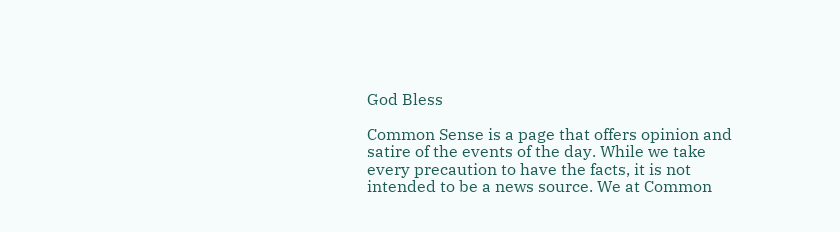God Bless

Common Sense is a page that offers opinion and satire of the events of the day. While we take every precaution to have the facts, it is not intended to be a news source. We at Common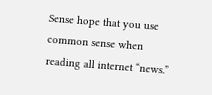Sense hope that you use common sense when reading all internet “news.”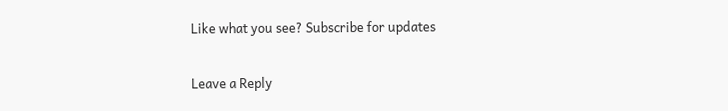Like what you see? Subscribe for updates

Leave a Reply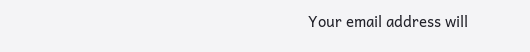Your email address will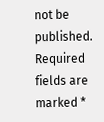not be published. Required fields are marked *